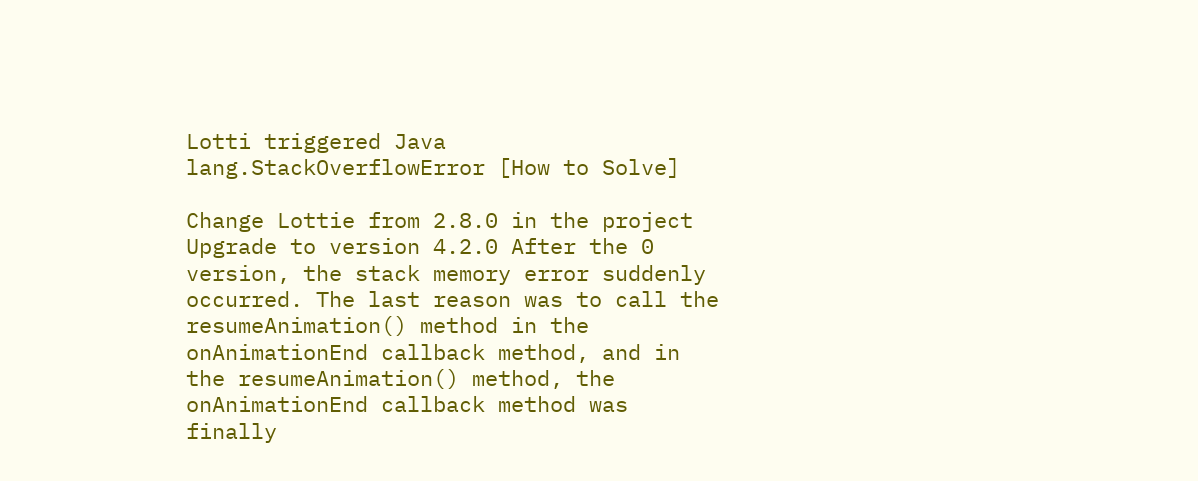Lotti triggered Java lang.StackOverflowError [How to Solve]

Change Lottie from 2.8.0 in the project Upgrade to version 4.2.0 After the 0 version, the stack memory error suddenly occurred. The last reason was to call the resumeAnimation() method in the onAnimationEnd callback method, and in the resumeAnimation() method, the onAnimationEnd callback method was finally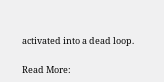activated into a dead loop.

Read More: